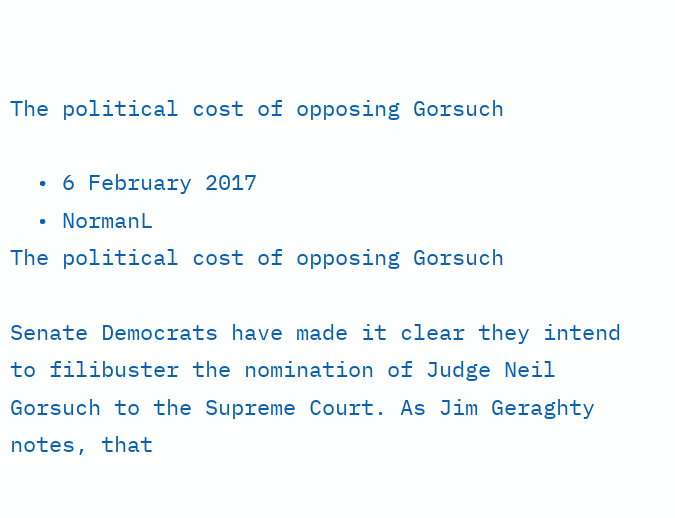The political cost of opposing Gorsuch

  • 6 February 2017
  • NormanL
The political cost of opposing Gorsuch

Senate Democrats have made it clear they intend to filibuster the nomination of Judge Neil Gorsuch to the Supreme Court. As Jim Geraghty notes, that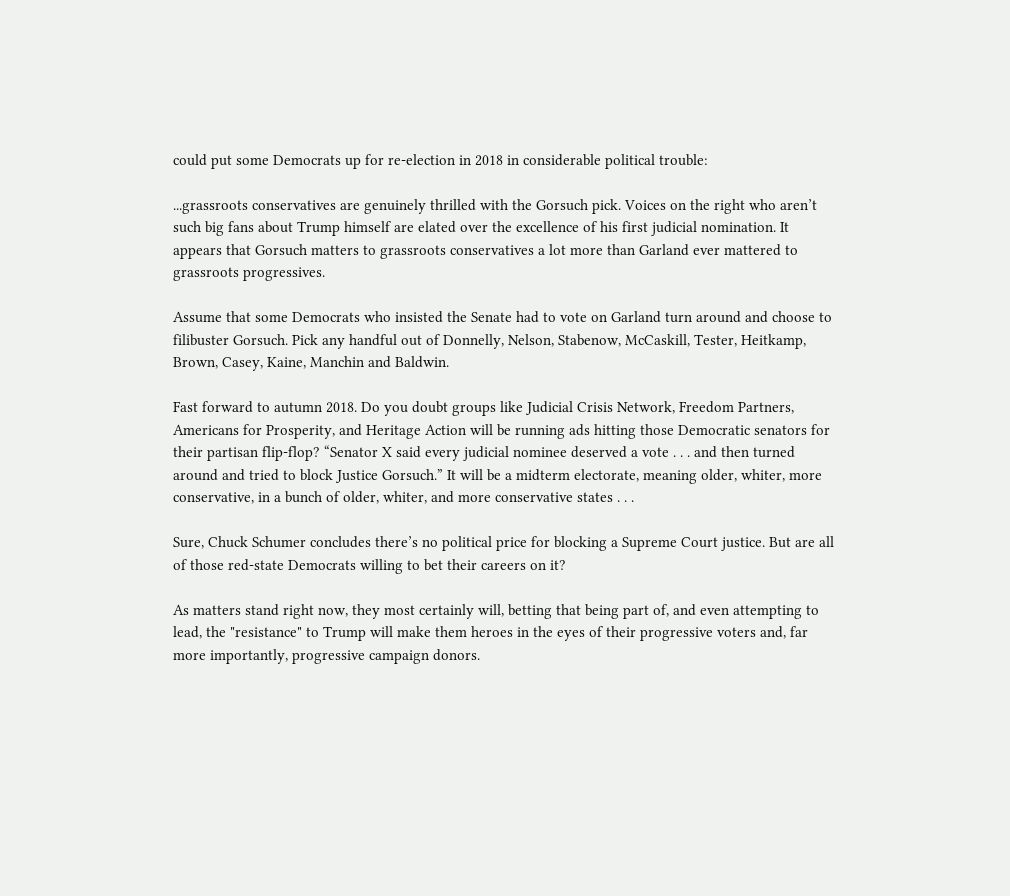could put some Democrats up for re-election in 2018 in considerable political trouble:

...grassroots conservatives are genuinely thrilled with the Gorsuch pick. Voices on the right who aren’t such big fans about Trump himself are elated over the excellence of his first judicial nomination. It appears that Gorsuch matters to grassroots conservatives a lot more than Garland ever mattered to grassroots progressives.

Assume that some Democrats who insisted the Senate had to vote on Garland turn around and choose to filibuster Gorsuch. Pick any handful out of Donnelly, Nelson, Stabenow, McCaskill, Tester, Heitkamp, Brown, Casey, Kaine, Manchin and Baldwin.

Fast forward to autumn 2018. Do you doubt groups like Judicial Crisis Network, Freedom Partners, Americans for Prosperity, and Heritage Action will be running ads hitting those Democratic senators for their partisan flip-flop? “Senator X said every judicial nominee deserved a vote . . . and then turned around and tried to block Justice Gorsuch.” It will be a midterm electorate, meaning older, whiter, more conservative, in a bunch of older, whiter, and more conservative states . . .

Sure, Chuck Schumer concludes there’s no political price for blocking a Supreme Court justice. But are all of those red-state Democrats willing to bet their careers on it?

As matters stand right now, they most certainly will, betting that being part of, and even attempting to lead, the "resistance" to Trump will make them heroes in the eyes of their progressive voters and, far more importantly, progressive campaign donors.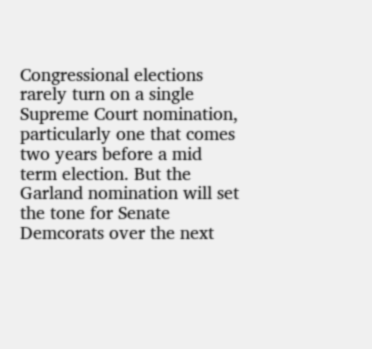Congressional elections rarely turn on a single Supreme Court nomination, particularly one that comes two years before a mid term election. But the Garland nomination will set the tone for Senate Demcorats over the next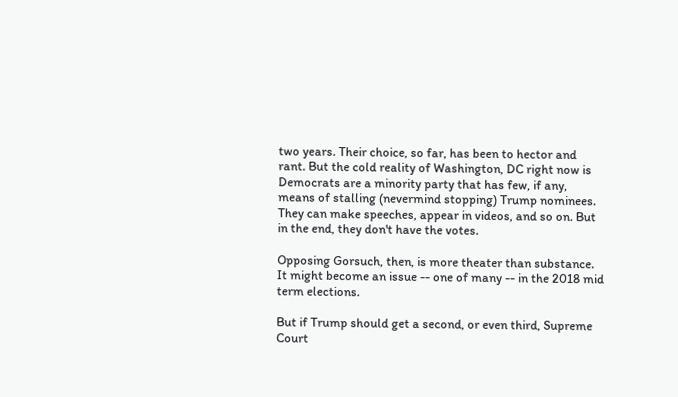two years. Their choice, so far, has been to hector and rant. But the cold reality of Washington, DC right now is Democrats are a minority party that has few, if any, means of stalling (nevermind stopping) Trump nominees. They can make speeches, appear in videos, and so on. But in the end, they don't have the votes.

Opposing Gorsuch, then, is more theater than substance. It might become an issue -- one of many -- in the 2018 mid term elections.

But if Trump should get a second, or even third, Supreme Court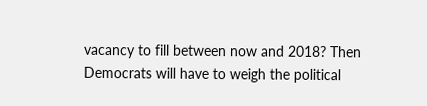vacancy to fill between now and 2018? Then Democrats will have to weigh the political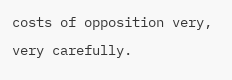costs of opposition very, very carefully.